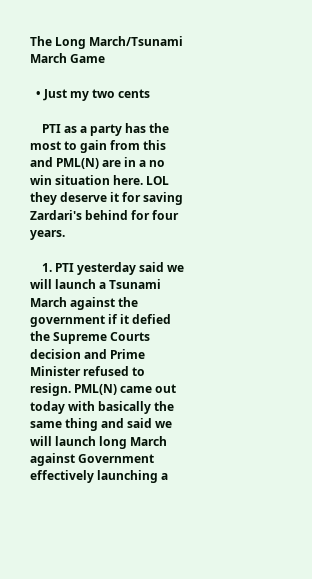The Long March/Tsunami March Game

  • Just my two cents

    PTI as a party has the most to gain from this and PML(N) are in a no win situation here. LOL they deserve it for saving Zardari's behind for four years.

    1. PTI yesterday said we will launch a Tsunami March against the government if it defied the Supreme Courts decision and Prime Minister refused to resign. PML(N) came out today with basically the same thing and said we will launch long March against Government effectively launching a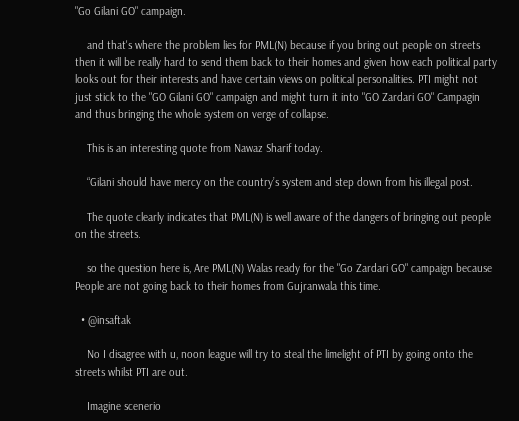"Go Gilani GO" campaign.

    and that's where the problem lies for PML(N) because if you bring out people on streets then it will be really hard to send them back to their homes and given how each political party looks out for their interests and have certain views on political personalities. PTI might not just stick to the "GO Gilani GO" campaign and might turn it into "GO Zardari GO" Campagin and thus bringing the whole system on verge of collapse.

    This is an interesting quote from Nawaz Sharif today.

    “Gilani should have mercy on the country’s system and step down from his illegal post.

    The quote clearly indicates that PML(N) is well aware of the dangers of bringing out people on the streets.

    so the question here is, Are PML(N) Walas ready for the "Go Zardari GO" campaign because People are not going back to their homes from Gujranwala this time.

  • @insaftak

    No I disagree with u, noon league will try to steal the limelight of PTI by going onto the streets whilst PTI are out.

    Imagine scenerio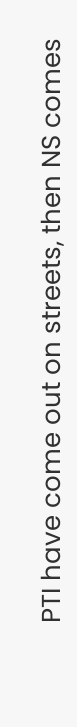PTI have come out on streets, then NS comes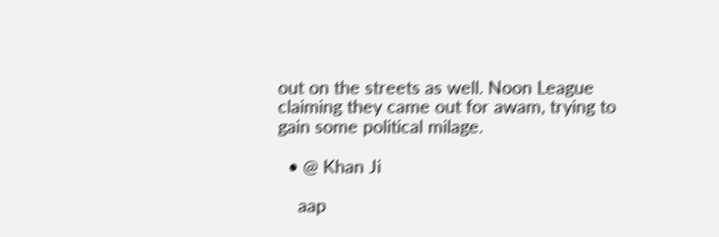out on the streets as well. Noon League claiming they came out for awam, trying to gain some political milage.

  • @ Khan Ji

    aap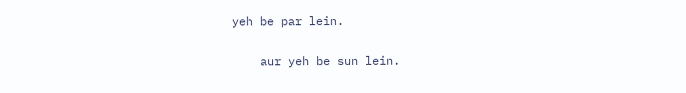yeh be par lein.

    aur yeh be sun lein.